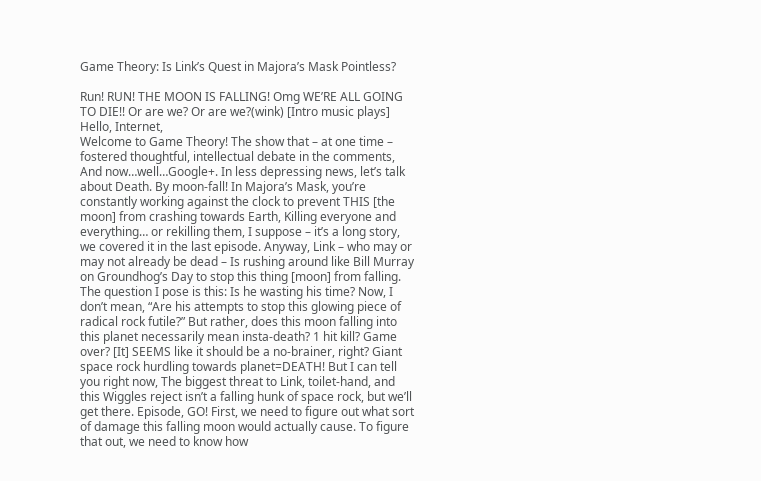Game Theory: Is Link’s Quest in Majora’s Mask Pointless?

Run! RUN! THE MOON IS FALLING! Omg WE’RE ALL GOING TO DIE!! Or are we? Or are we?(wink) [Intro music plays] Hello, Internet,
Welcome to Game Theory! The show that – at one time – fostered thoughtful, intellectual debate in the comments, And now…well…Google+. In less depressing news, let’s talk about Death. By moon-fall! In Majora’s Mask, you’re constantly working against the clock to prevent THIS [the moon] from crashing towards Earth, Killing everyone and everything… or rekilling them, I suppose – it’s a long story, we covered it in the last episode. Anyway, Link – who may or may not already be dead – Is rushing around like Bill Murray on Groundhog’s Day to stop this thing [moon] from falling. The question I pose is this: Is he wasting his time? Now, I don’t mean, “Are his attempts to stop this glowing piece of radical rock futile?” But rather, does this moon falling into this planet necessarily mean insta-death? 1 hit kill? Game over? [It] SEEMS like it should be a no-brainer, right? Giant space rock hurdling towards planet=DEATH! But I can tell you right now, The biggest threat to Link, toilet-hand, and this Wiggles reject isn’t a falling hunk of space rock, but we’ll get there. Episode, GO! First, we need to figure out what sort of damage this falling moon would actually cause. To figure that out, we need to know how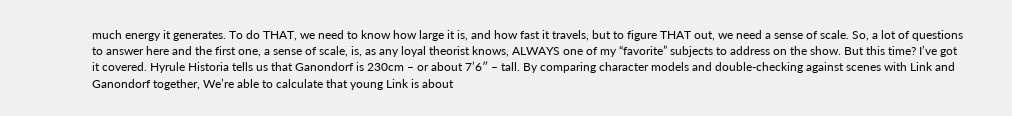much energy it generates. To do THAT, we need to know how large it is, and how fast it travels, but to figure THAT out, we need a sense of scale. So, a lot of questions to answer here and the first one, a sense of scale, is, as any loyal theorist knows, ALWAYS one of my “favorite” subjects to address on the show. But this time? I’ve got it covered. Hyrule Historia tells us that Ganondorf is 230cm – or about 7’6″ – tall. By comparing character models and double-checking against scenes with Link and Ganondorf together, We’re able to calculate that young Link is about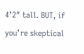4’2″ tall. BUT, if you’re skeptical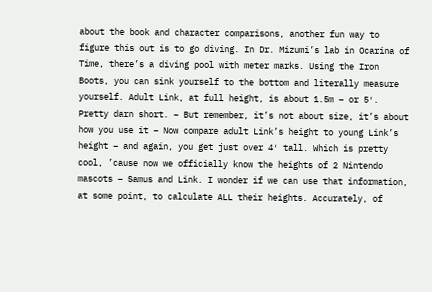about the book and character comparisons, another fun way to figure this out is to go diving. In Dr. Mizumi’s lab in Ocarina of Time, there’s a diving pool with meter marks. Using the Iron Boots, you can sink yourself to the bottom and literally measure yourself. Adult Link, at full height, is about 1.5m – or 5′. Pretty darn short. – But remember, it’s not about size, it’s about how you use it – Now compare adult Link’s height to young Link’s height – and again, you get just over 4′ tall. Which is pretty cool, ’cause now we officially know the heights of 2 Nintendo mascots – Samus and Link. I wonder if we can use that information, at some point, to calculate ALL their heights. Accurately, of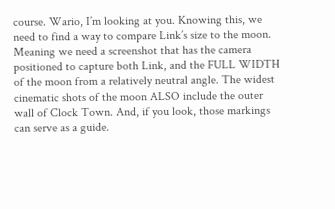course. Wario, I’m looking at you. Knowing this, we need to find a way to compare Link’s size to the moon. Meaning we need a screenshot that has the camera positioned to capture both Link, and the FULL WIDTH of the moon from a relatively neutral angle. The widest cinematic shots of the moon ALSO include the outer wall of Clock Town. And, if you look, those markings can serve as a guide.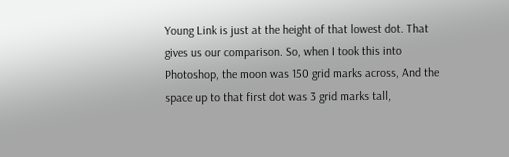Young Link is just at the height of that lowest dot. That gives us our comparison. So, when I took this into Photoshop, the moon was 150 grid marks across, And the space up to that first dot was 3 grid marks tall,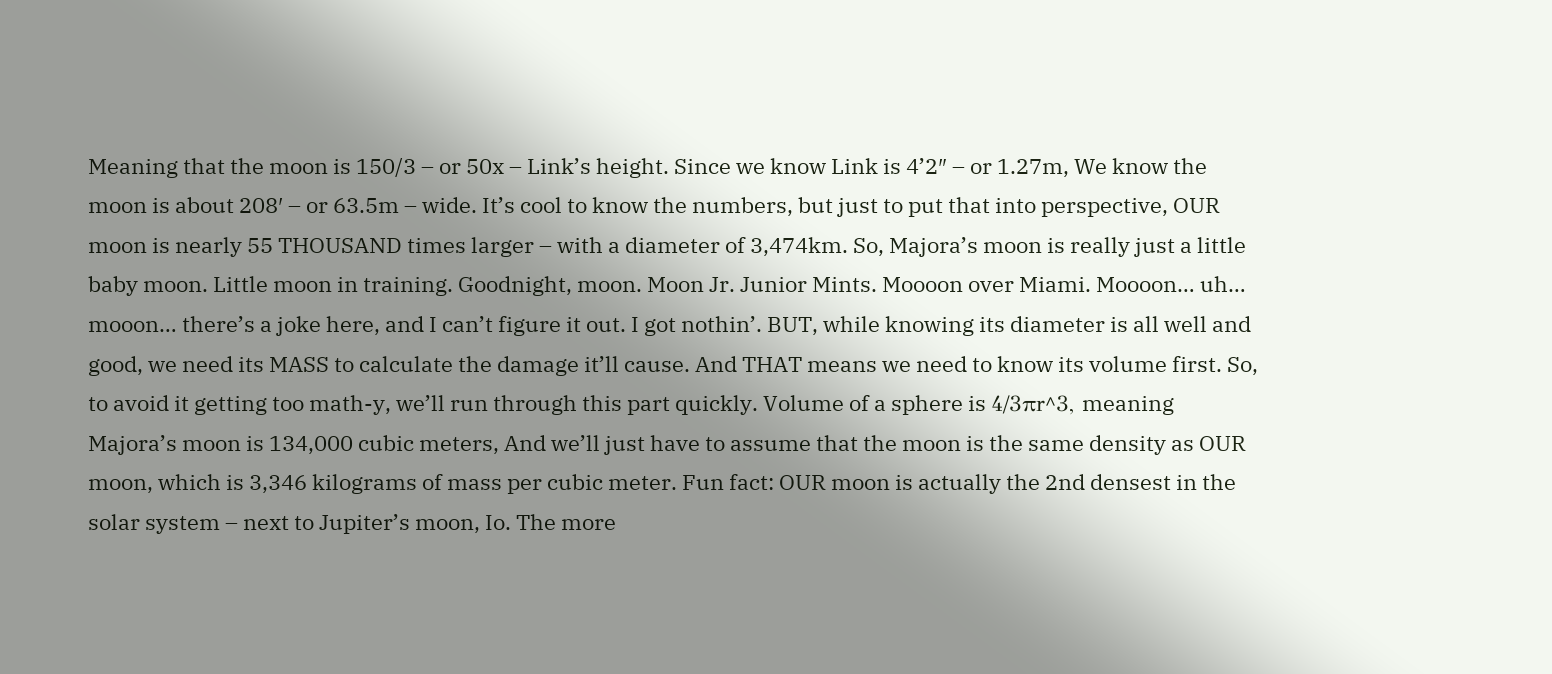Meaning that the moon is 150/3 – or 50x – Link’s height. Since we know Link is 4’2″ – or 1.27m, We know the moon is about 208′ – or 63.5m – wide. It’s cool to know the numbers, but just to put that into perspective, OUR moon is nearly 55 THOUSAND times larger – with a diameter of 3,474km. So, Majora’s moon is really just a little baby moon. Little moon in training. Goodnight, moon. Moon Jr. Junior Mints. Moooon over Miami. Moooon… uh… mooon… there’s a joke here, and I can’t figure it out. I got nothin’. BUT, while knowing its diameter is all well and good, we need its MASS to calculate the damage it’ll cause. And THAT means we need to know its volume first. So, to avoid it getting too math-y, we’ll run through this part quickly. Volume of a sphere is 4/3πr^3, meaning Majora’s moon is 134,000 cubic meters, And we’ll just have to assume that the moon is the same density as OUR moon, which is 3,346 kilograms of mass per cubic meter. Fun fact: OUR moon is actually the 2nd densest in the solar system – next to Jupiter’s moon, Io. The more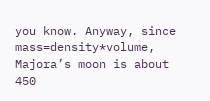you know. Anyway, since mass=density*volume, Majora’s moon is about 450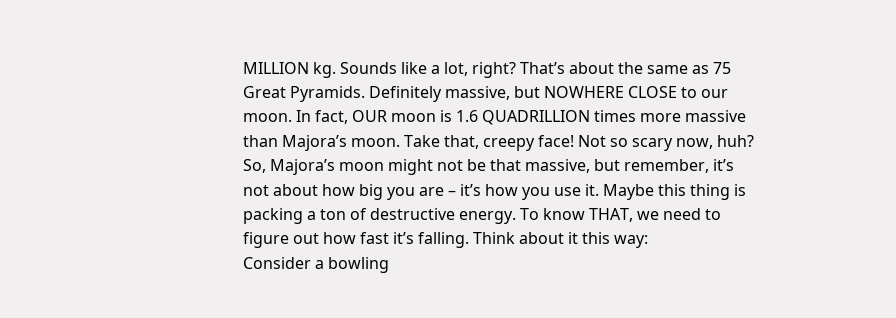MILLION kg. Sounds like a lot, right? That’s about the same as 75 Great Pyramids. Definitely massive, but NOWHERE CLOSE to our moon. In fact, OUR moon is 1.6 QUADRILLION times more massive than Majora’s moon. Take that, creepy face! Not so scary now, huh? So, Majora’s moon might not be that massive, but remember, it’s not about how big you are – it’s how you use it. Maybe this thing is packing a ton of destructive energy. To know THAT, we need to figure out how fast it’s falling. Think about it this way:
Consider a bowling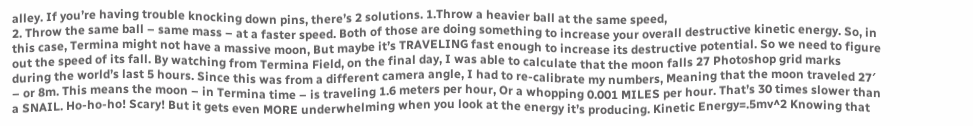alley. If you’re having trouble knocking down pins, there’s 2 solutions. 1.Throw a heavier ball at the same speed,
2. Throw the same ball – same mass – at a faster speed. Both of those are doing something to increase your overall destructive kinetic energy. So, in this case, Termina might not have a massive moon, But maybe it’s TRAVELING fast enough to increase its destructive potential. So we need to figure out the speed of its fall. By watching from Termina Field, on the final day, I was able to calculate that the moon falls 27 Photoshop grid marks during the world’s last 5 hours. Since this was from a different camera angle, I had to re-calibrate my numbers, Meaning that the moon traveled 27′ – or 8m. This means the moon – in Termina time – is traveling 1.6 meters per hour, Or a whopping 0.001 MILES per hour. That’s 30 times slower than a SNAIL. Ho-ho-ho! Scary! But it gets even MORE underwhelming when you look at the energy it’s producing. Kinetic Energy=.5mv^2 Knowing that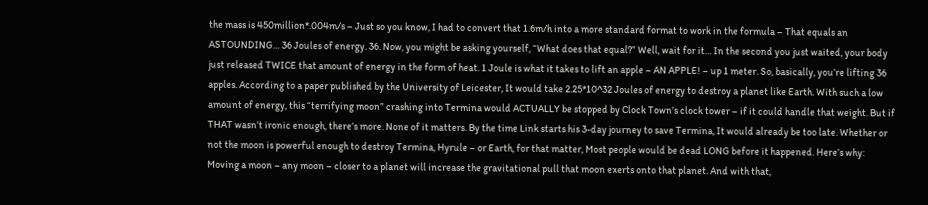the mass is 450million*.004m/s – Just so you know, I had to convert that 1.6m/h into a more standard format to work in the formula – That equals an ASTOUNDING… 36 Joules of energy. 36. Now, you might be asking yourself, “What does that equal?” Well, wait for it… In the second you just waited, your body just released TWICE that amount of energy in the form of heat. 1 Joule is what it takes to lift an apple – AN APPLE! – up 1 meter. So, basically, you’re lifting 36 apples. According to a paper published by the University of Leicester, It would take 2.25*10^32 Joules of energy to destroy a planet like Earth. With such a low amount of energy, this “terrifying moon” crashing into Termina would ACTUALLY be stopped by Clock Town’s clock tower – if it could handle that weight. But if THAT wasn’t ironic enough, there’s more. None of it matters. By the time Link starts his 3-day journey to save Termina, It would already be too late. Whether or not the moon is powerful enough to destroy Termina, Hyrule – or Earth, for that matter, Most people would be dead LONG before it happened. Here’s why: Moving a moon – any moon – closer to a planet will increase the gravitational pull that moon exerts onto that planet. And with that,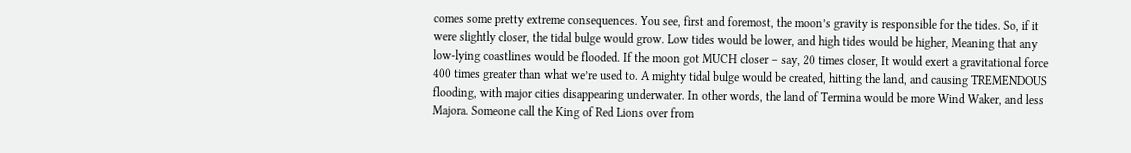comes some pretty extreme consequences. You see, first and foremost, the moon’s gravity is responsible for the tides. So, if it were slightly closer, the tidal bulge would grow. Low tides would be lower, and high tides would be higher, Meaning that any low-lying coastlines would be flooded. If the moon got MUCH closer – say, 20 times closer, It would exert a gravitational force 400 times greater than what we’re used to. A mighty tidal bulge would be created, hitting the land, and causing TREMENDOUS flooding, with major cities disappearing underwater. In other words, the land of Termina would be more Wind Waker, and less Majora. Someone call the King of Red Lions over from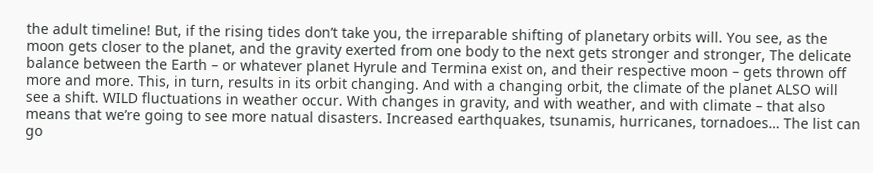the adult timeline! But, if the rising tides don’t take you, the irreparable shifting of planetary orbits will. You see, as the moon gets closer to the planet, and the gravity exerted from one body to the next gets stronger and stronger, The delicate balance between the Earth – or whatever planet Hyrule and Termina exist on, and their respective moon – gets thrown off more and more. This, in turn, results in its orbit changing. And with a changing orbit, the climate of the planet ALSO will see a shift. WILD fluctuations in weather occur. With changes in gravity, and with weather, and with climate – that also means that we’re going to see more natual disasters. Increased earthquakes, tsunamis, hurricanes, tornadoes… The list can go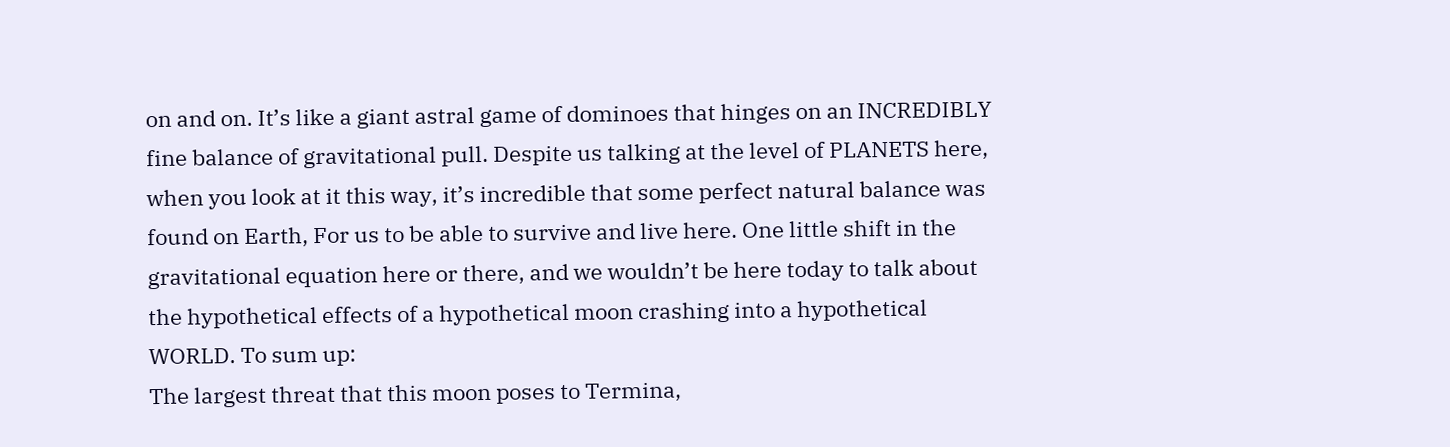on and on. It’s like a giant astral game of dominoes that hinges on an INCREDIBLY fine balance of gravitational pull. Despite us talking at the level of PLANETS here, when you look at it this way, it’s incredible that some perfect natural balance was found on Earth, For us to be able to survive and live here. One little shift in the gravitational equation here or there, and we wouldn’t be here today to talk about the hypothetical effects of a hypothetical moon crashing into a hypothetical WORLD. To sum up:
The largest threat that this moon poses to Termina,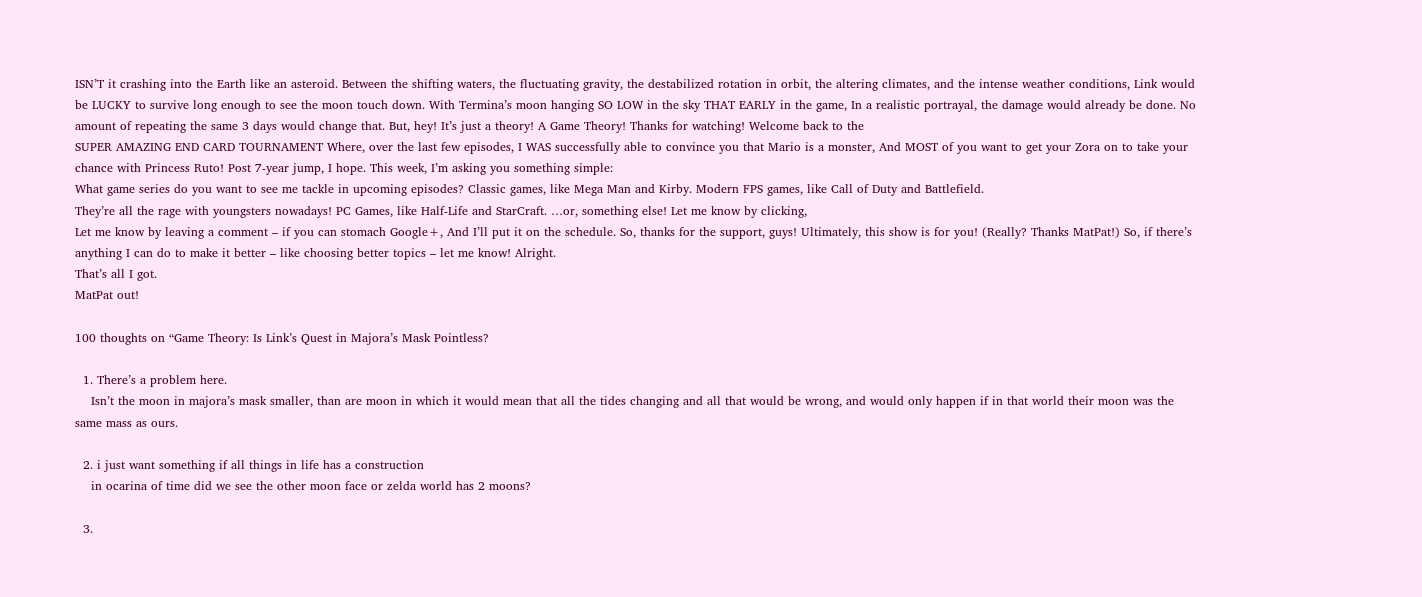ISN’T it crashing into the Earth like an asteroid. Between the shifting waters, the fluctuating gravity, the destabilized rotation in orbit, the altering climates, and the intense weather conditions, Link would be LUCKY to survive long enough to see the moon touch down. With Termina’s moon hanging SO LOW in the sky THAT EARLY in the game, In a realistic portrayal, the damage would already be done. No amount of repeating the same 3 days would change that. But, hey! It’s just a theory! A Game Theory! Thanks for watching! Welcome back to the
SUPER AMAZING END CARD TOURNAMENT Where, over the last few episodes, I WAS successfully able to convince you that Mario is a monster, And MOST of you want to get your Zora on to take your chance with Princess Ruto! Post 7-year jump, I hope. This week, I’m asking you something simple:
What game series do you want to see me tackle in upcoming episodes? Classic games, like Mega Man and Kirby. Modern FPS games, like Call of Duty and Battlefield.
They’re all the rage with youngsters nowadays! PC Games, like Half-Life and StarCraft. …or, something else! Let me know by clicking,
Let me know by leaving a comment – if you can stomach Google+, And I’ll put it on the schedule. So, thanks for the support, guys! Ultimately, this show is for you! (Really? Thanks MatPat!) So, if there’s anything I can do to make it better – like choosing better topics – let me know! Alright.
That’s all I got.
MatPat out!

100 thoughts on “Game Theory: Is Link’s Quest in Majora’s Mask Pointless?

  1. There’s a problem here.
    Isn’t the moon in majora’s mask smaller, than are moon in which it would mean that all the tides changing and all that would be wrong, and would only happen if in that world their moon was the same mass as ours.

  2. i just want something if all things in life has a construction
    in ocarina of time did we see the other moon face or zelda world has 2 moons?

  3.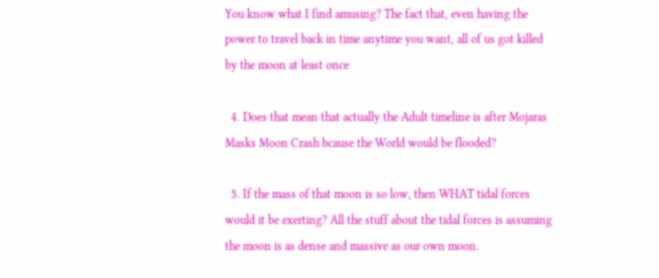You know what I find amusing? The fact that, even having the power to travel back in time anytime you want, all of us got killed by the moon at least once

  4. Does that mean that actually the Adult timeline is after Mojaras Masks Moon Crash bcause the World would be flooded?

  5. If the mass of that moon is so low, then WHAT tidal forces would it be exerting? All the stuff about the tidal forces is assuming the moon is as dense and massive as our own moon.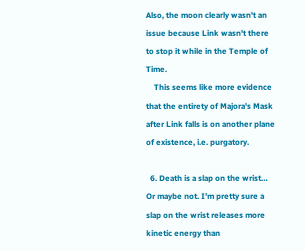Also, the moon clearly wasn't an issue because Link wasn't there to stop it while in the Temple of Time.
    This seems like more evidence that the entirety of Majora's Mask after Link falls is on another plane of existence, i.e. purgatory.

  6. Death is a slap on the wrist… Or maybe not. I'm pretty sure a slap on the wrist releases more kinetic energy than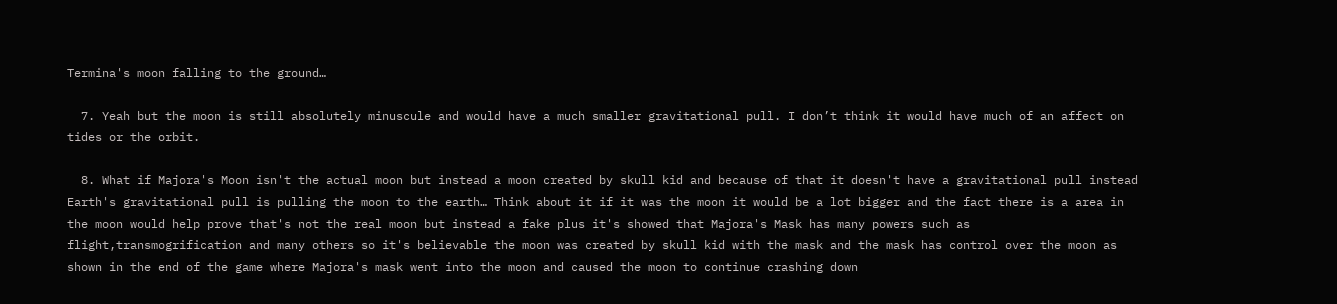Termina's moon falling to the ground…

  7. Yeah but the moon is still absolutely minuscule and would have a much smaller gravitational pull. I don’t think it would have much of an affect on tides or the orbit.

  8. What if Majora's Moon isn't the actual moon but instead a moon created by skull kid and because of that it doesn't have a gravitational pull instead Earth's gravitational pull is pulling the moon to the earth… Think about it if it was the moon it would be a lot bigger and the fact there is a area in the moon would help prove that's not the real moon but instead a fake plus it's showed that Majora's Mask has many powers such as flight,transmogrification and many others so it's believable the moon was created by skull kid with the mask and the mask has control over the moon as shown in the end of the game where Majora's mask went into the moon and caused the moon to continue crashing down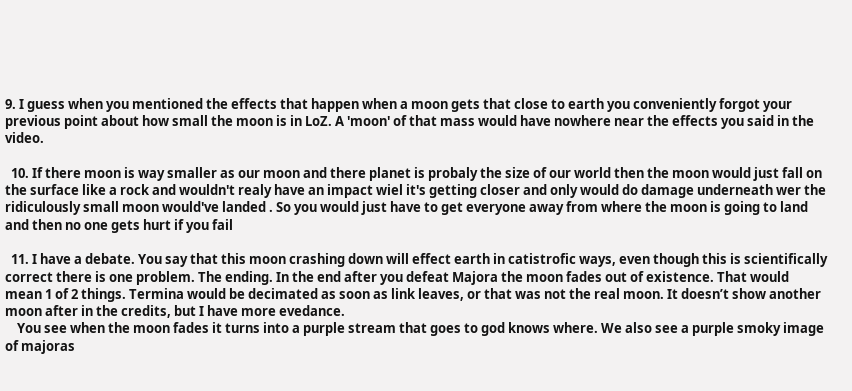9. I guess when you mentioned the effects that happen when a moon gets that close to earth you conveniently forgot your previous point about how small the moon is in LoZ. A 'moon' of that mass would have nowhere near the effects you said in the video.

  10. If there moon is way smaller as our moon and there planet is probaly the size of our world then the moon would just fall on the surface like a rock and wouldn't realy have an impact wiel it's getting closer and only would do damage underneath wer the ridiculously small moon would've landed . So you would just have to get everyone away from where the moon is going to land and then no one gets hurt if you fail

  11. I have a debate. You say that this moon crashing down will effect earth in catistrofic ways, even though this is scientifically correct there is one problem. The ending. In the end after you defeat Majora the moon fades out of existence. That would mean 1 of 2 things. Termina would be decimated as soon as link leaves, or that was not the real moon. It doesn’t show another moon after in the credits, but I have more evedance.
    You see when the moon fades it turns into a purple stream that goes to god knows where. We also see a purple smoky image of majoras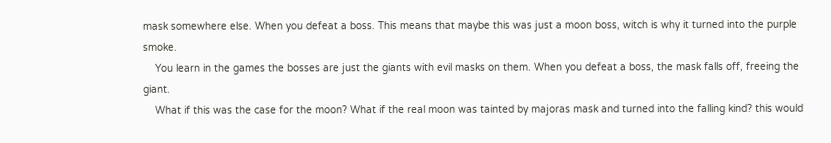mask somewhere else. When you defeat a boss. This means that maybe this was just a moon boss, witch is why it turned into the purple smoke.
    You learn in the games the bosses are just the giants with evil masks on them. When you defeat a boss, the mask falls off, freeing the giant.
    What if this was the case for the moon? What if the real moon was tainted by majoras mask and turned into the falling kind? this would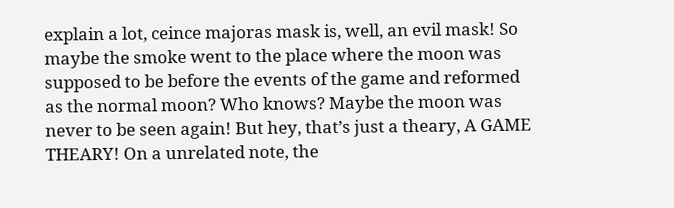explain a lot, ceince majoras mask is, well, an evil mask! So maybe the smoke went to the place where the moon was supposed to be before the events of the game and reformed as the normal moon? Who knows? Maybe the moon was never to be seen again! But hey, that’s just a theary, A GAME THEARY! On a unrelated note, the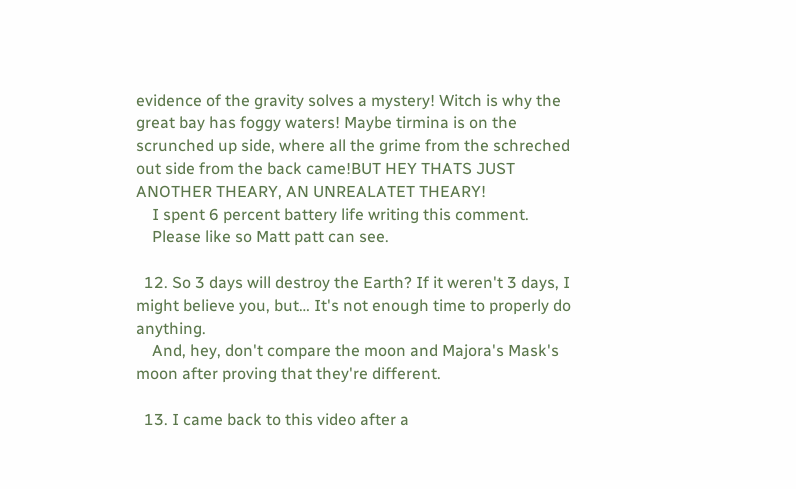evidence of the gravity solves a mystery! Witch is why the great bay has foggy waters! Maybe tirmina is on the scrunched up side, where all the grime from the schreched out side from the back came!BUT HEY THATS JUST ANOTHER THEARY, AN UNREALATET THEARY!
    I spent 6 percent battery life writing this comment.
    Please like so Matt patt can see.

  12. So 3 days will destroy the Earth? If it weren't 3 days, I might believe you, but… It's not enough time to properly do anything.
    And, hey, don't compare the moon and Majora's Mask's moon after proving that they're different.

  13. I came back to this video after a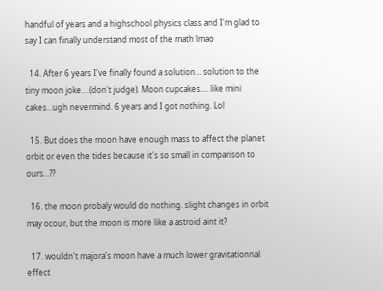handful of years and a highschool physics class and I'm glad to say I can finally understand most of the math lmao

  14. After 6 years I've finally found a solution… solution to the tiny moon joke….(don't judge). Moon cupcakes…. like mini cakes…ugh nevermind. 6 years and I got nothing. Lol

  15. But does the moon have enough mass to affect the planet orbit or even the tides because it's so small in comparison to ours…??

  16. the moon probaly would do nothing. slight changes in orbit may ocour, but the moon is more like a astroid aint it?

  17. wouldn't majora's moon have a much lower gravitationnal effect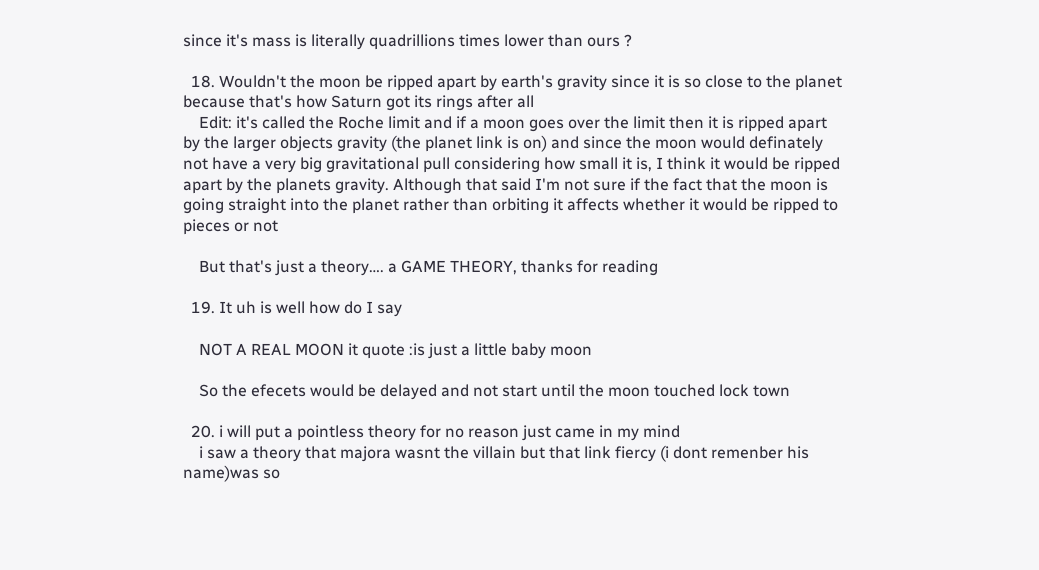since it's mass is literally quadrillions times lower than ours ?

  18. Wouldn't the moon be ripped apart by earth's gravity since it is so close to the planet because that's how Saturn got its rings after all
    Edit: it's called the Roche limit and if a moon goes over the limit then it is ripped apart by the larger objects gravity (the planet link is on) and since the moon would definately not have a very big gravitational pull considering how small it is, I think it would be ripped apart by the planets gravity. Although that said I'm not sure if the fact that the moon is going straight into the planet rather than orbiting it affects whether it would be ripped to pieces or not

    But that's just a theory…. a GAME THEORY, thanks for reading

  19. It uh is well how do I say

    NOT A REAL MOON it quote :is just a little baby moon

    So the efecets would be delayed and not start until the moon touched lock town

  20. i will put a pointless theory for no reason just came in my mind
    i saw a theory that majora wasnt the villain but that link fiercy (i dont remenber his name)was so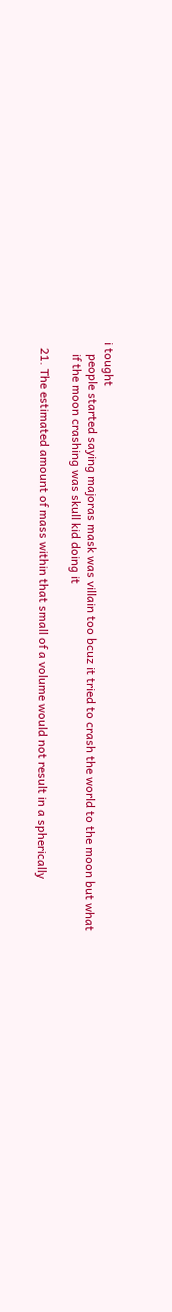i tought
    people started saying majoras mask was villain too bcuz it tried to crash the world to the moon but what
    if the moon crashing was skull kid doing it

  21. The estimated amount of mass within that small of a volume would not result in a spherically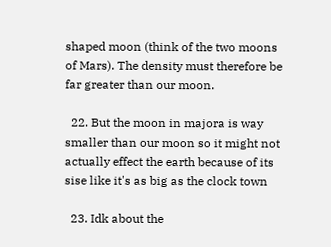shaped moon (think of the two moons of Mars). The density must therefore be far greater than our moon.

  22. But the moon in majora is way smaller than our moon so it might not actually effect the earth because of its sise like it's as big as the clock town

  23. Idk about the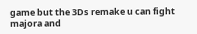game but the 3Ds remake u can fight majora and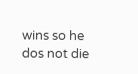wins so he dos not die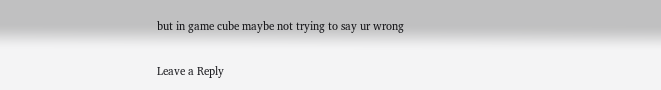but in game cube maybe not trying to say ur wrong

Leave a Reply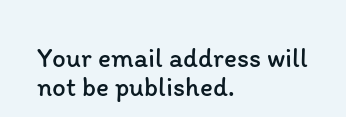Your email address will not be published.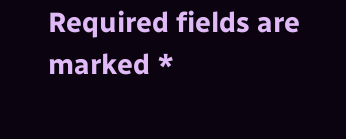Required fields are marked *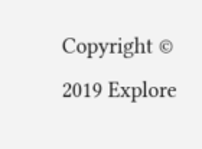Copyright © 2019 Explore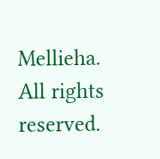Mellieha. All rights reserved.